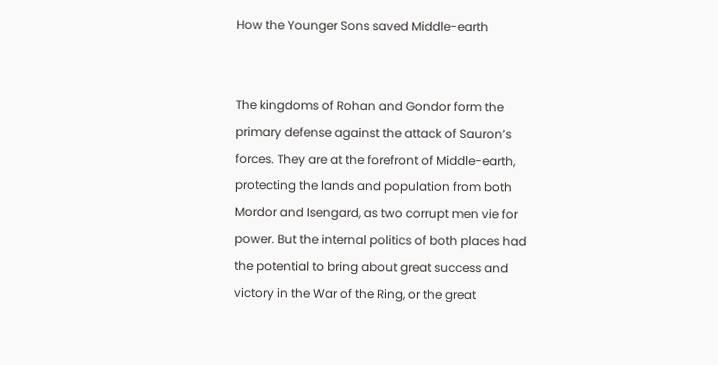How the Younger Sons saved Middle-earth


The kingdoms of Rohan and Gondor form the primary defense against the attack of Sauron’s forces. They are at the forefront of Middle-earth, protecting the lands and population from both Mordor and Isengard, as two corrupt men vie for power. But the internal politics of both places had the potential to bring about great success and victory in the War of the Ring, or the great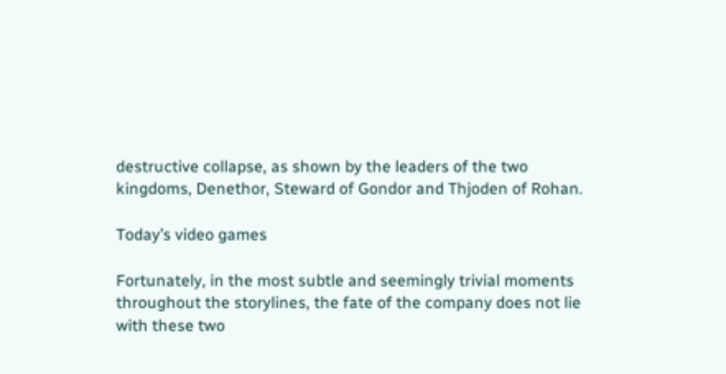destructive collapse, as shown by the leaders of the two kingdoms, Denethor, Steward of Gondor and Thjoden of Rohan.

Today’s video games

Fortunately, in the most subtle and seemingly trivial moments throughout the storylines, the fate of the company does not lie with these two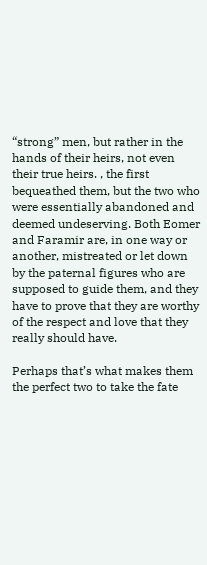“strong” men, but rather in the hands of their heirs, not even their true heirs. , the first bequeathed them, but the two who were essentially abandoned and deemed undeserving. Both Eomer and Faramir are, in one way or another, mistreated or let down by the paternal figures who are supposed to guide them, and they have to prove that they are worthy of the respect and love that they really should have.

Perhaps that’s what makes them the perfect two to take the fate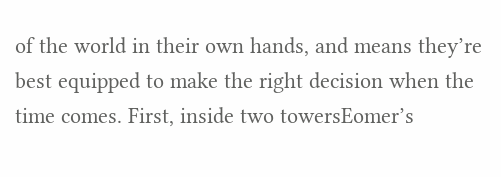of the world in their own hands, and means they’re best equipped to make the right decision when the time comes. First, inside two towersEomer’s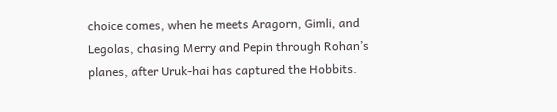choice comes, when he meets Aragorn, Gimli, and Legolas, chasing Merry and Pepin through Rohan’s planes, after Uruk-hai has captured the Hobbits.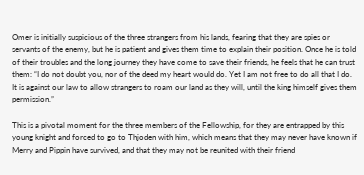Omer is initially suspicious of the three strangers from his lands, fearing that they are spies or servants of the enemy, but he is patient and gives them time to explain their position. Once he is told of their troubles and the long journey they have come to save their friends, he feels that he can trust them: “I do not doubt you, nor of the deed my heart would do. Yet I am not free to do all that I do. It is against our law to allow strangers to roam our land as they will, until the king himself gives them permission.”

This is a pivotal moment for the three members of the Fellowship, for they are entrapped by this young knight and forced to go to Thjoden with him, which means that they may never have known if Merry and Pippin have survived, and that they may not be reunited with their friend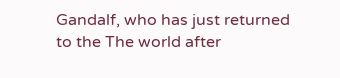Gandalf, who has just returned to the The world after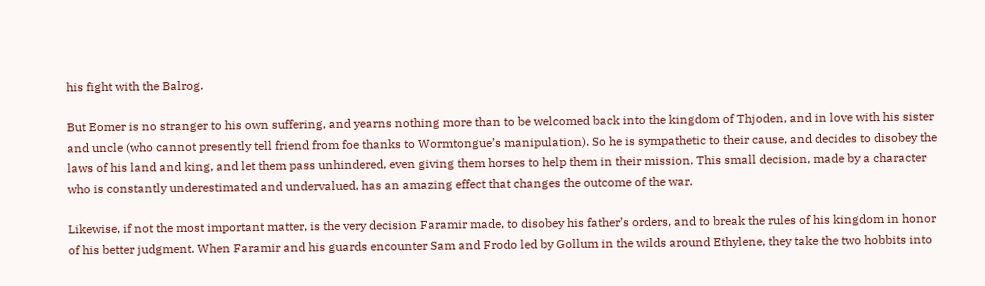his fight with the Balrog.

But Eomer is no stranger to his own suffering, and yearns nothing more than to be welcomed back into the kingdom of Thjoden, and in love with his sister and uncle (who cannot presently tell friend from foe thanks to Wormtongue’s manipulation). So he is sympathetic to their cause, and decides to disobey the laws of his land and king, and let them pass unhindered, even giving them horses to help them in their mission. This small decision, made by a character who is constantly underestimated and undervalued, has an amazing effect that changes the outcome of the war.

Likewise, if not the most important matter, is the very decision Faramir made, to disobey his father’s orders, and to break the rules of his kingdom in honor of his better judgment. When Faramir and his guards encounter Sam and Frodo led by Gollum in the wilds around Ethylene, they take the two hobbits into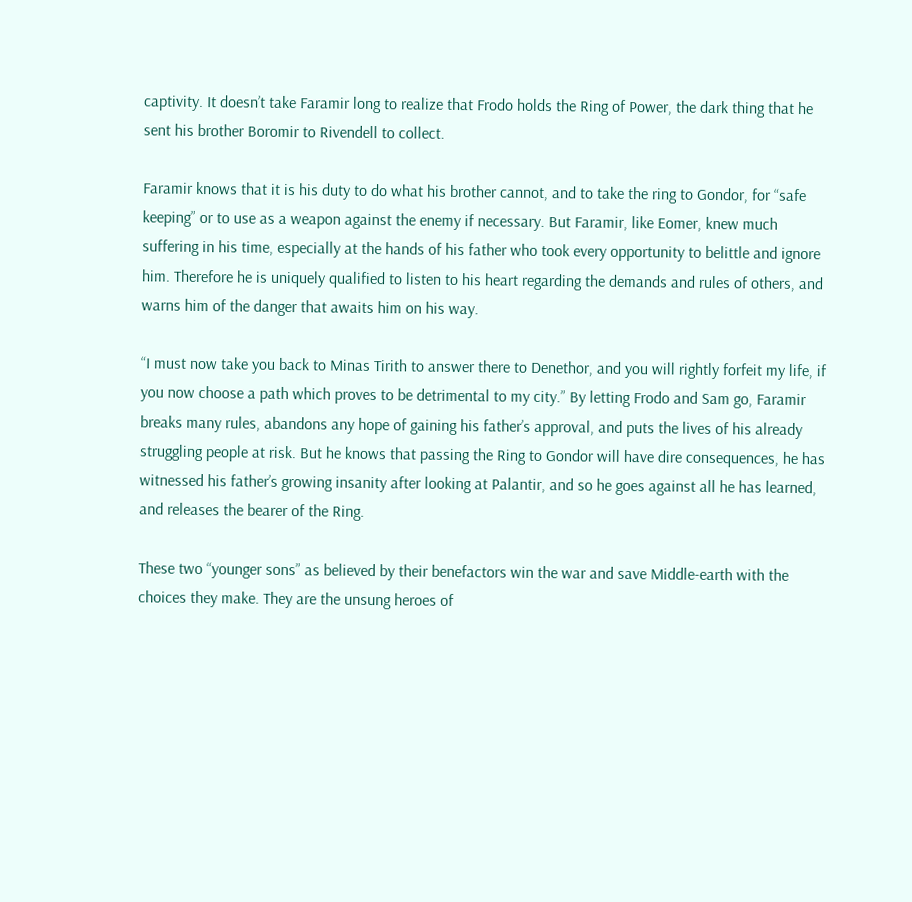captivity. It doesn’t take Faramir long to realize that Frodo holds the Ring of Power, the dark thing that he sent his brother Boromir to Rivendell to collect.

Faramir knows that it is his duty to do what his brother cannot, and to take the ring to Gondor, for “safe keeping” or to use as a weapon against the enemy if necessary. But Faramir, like Eomer, knew much suffering in his time, especially at the hands of his father who took every opportunity to belittle and ignore him. Therefore he is uniquely qualified to listen to his heart regarding the demands and rules of others, and warns him of the danger that awaits him on his way.

“I must now take you back to Minas Tirith to answer there to Denethor, and you will rightly forfeit my life, if you now choose a path which proves to be detrimental to my city.” By letting Frodo and Sam go, Faramir breaks many rules, abandons any hope of gaining his father’s approval, and puts the lives of his already struggling people at risk. But he knows that passing the Ring to Gondor will have dire consequences, he has witnessed his father’s growing insanity after looking at Palantir, and so he goes against all he has learned, and releases the bearer of the Ring.

These two “younger sons” as believed by their benefactors win the war and save Middle-earth with the choices they make. They are the unsung heroes of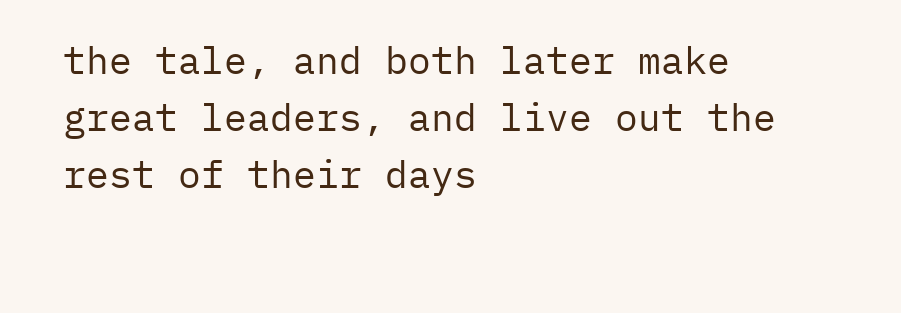the tale, and both later make great leaders, and live out the rest of their days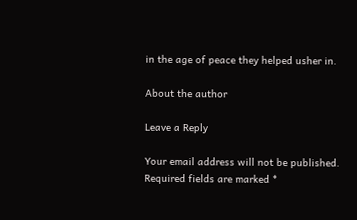in the age of peace they helped usher in.

About the author

Leave a Reply

Your email address will not be published. Required fields are marked *